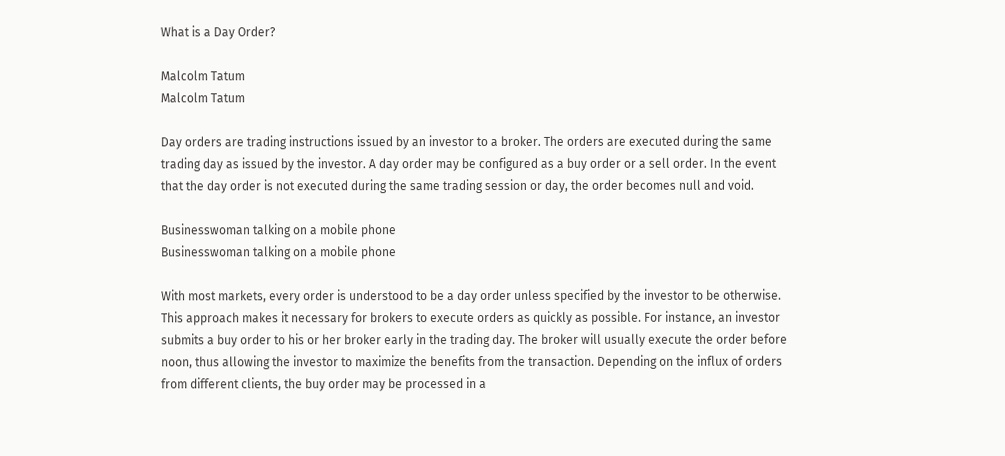What is a Day Order?

Malcolm Tatum
Malcolm Tatum

Day orders are trading instructions issued by an investor to a broker. The orders are executed during the same trading day as issued by the investor. A day order may be configured as a buy order or a sell order. In the event that the day order is not executed during the same trading session or day, the order becomes null and void.

Businesswoman talking on a mobile phone
Businesswoman talking on a mobile phone

With most markets, every order is understood to be a day order unless specified by the investor to be otherwise. This approach makes it necessary for brokers to execute orders as quickly as possible. For instance, an investor submits a buy order to his or her broker early in the trading day. The broker will usually execute the order before noon, thus allowing the investor to maximize the benefits from the transaction. Depending on the influx of orders from different clients, the buy order may be processed in a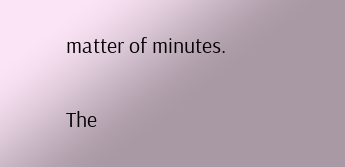matter of minutes.

The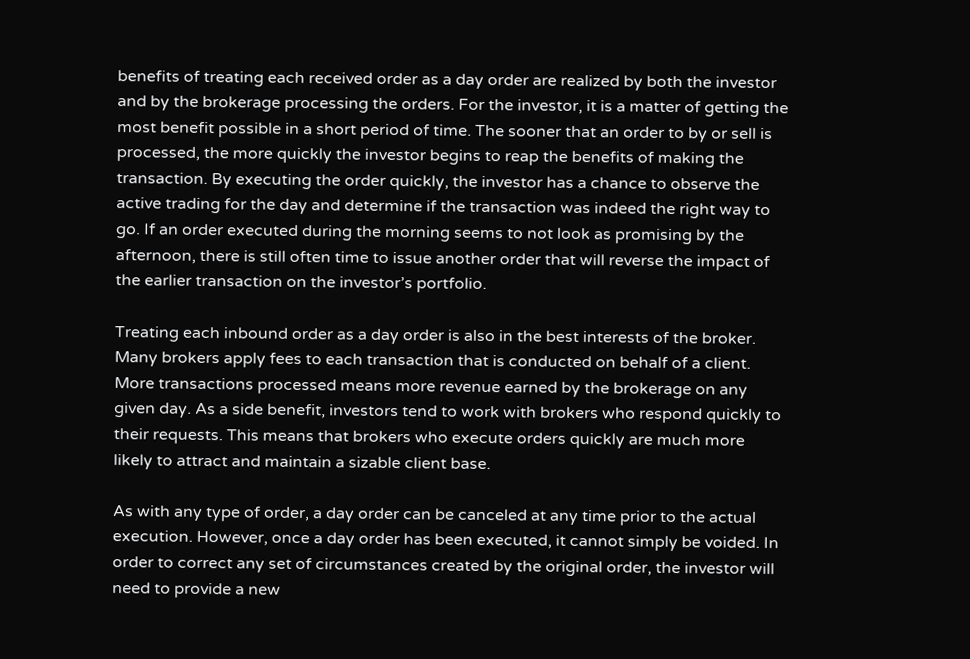benefits of treating each received order as a day order are realized by both the investor and by the brokerage processing the orders. For the investor, it is a matter of getting the most benefit possible in a short period of time. The sooner that an order to by or sell is processed, the more quickly the investor begins to reap the benefits of making the transaction. By executing the order quickly, the investor has a chance to observe the active trading for the day and determine if the transaction was indeed the right way to go. If an order executed during the morning seems to not look as promising by the afternoon, there is still often time to issue another order that will reverse the impact of the earlier transaction on the investor’s portfolio.

Treating each inbound order as a day order is also in the best interests of the broker. Many brokers apply fees to each transaction that is conducted on behalf of a client. More transactions processed means more revenue earned by the brokerage on any given day. As a side benefit, investors tend to work with brokers who respond quickly to their requests. This means that brokers who execute orders quickly are much more likely to attract and maintain a sizable client base.

As with any type of order, a day order can be canceled at any time prior to the actual execution. However, once a day order has been executed, it cannot simply be voided. In order to correct any set of circumstances created by the original order, the investor will need to provide a new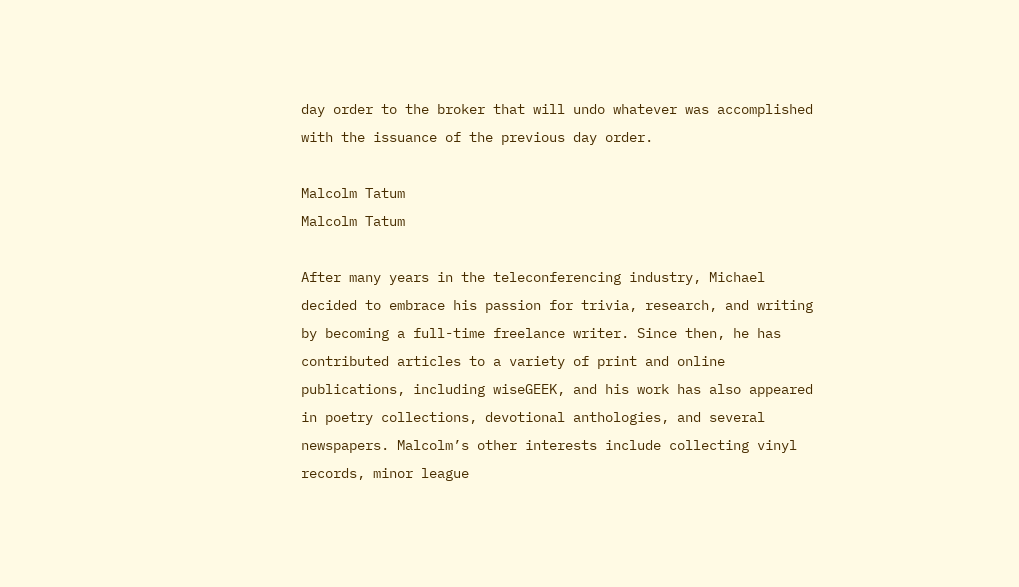day order to the broker that will undo whatever was accomplished with the issuance of the previous day order.

Malcolm Tatum
Malcolm Tatum

After many years in the teleconferencing industry, Michael decided to embrace his passion for trivia, research, and writing by becoming a full-time freelance writer. Since then, he has contributed articles to a variety of print and online publications, including wiseGEEK, and his work has also appeared in poetry collections, devotional anthologies, and several newspapers. Malcolm’s other interests include collecting vinyl records, minor league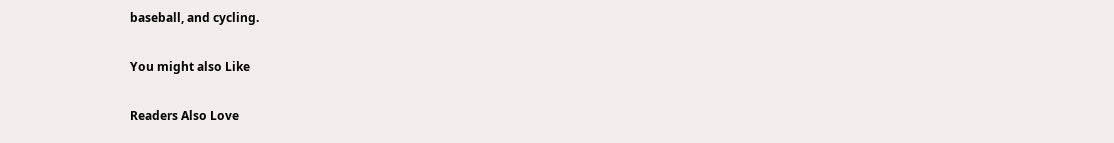baseball, and cycling.

You might also Like

Readers Also Love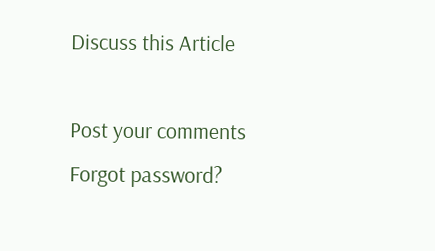Discuss this Article

Post your comments
Forgot password?